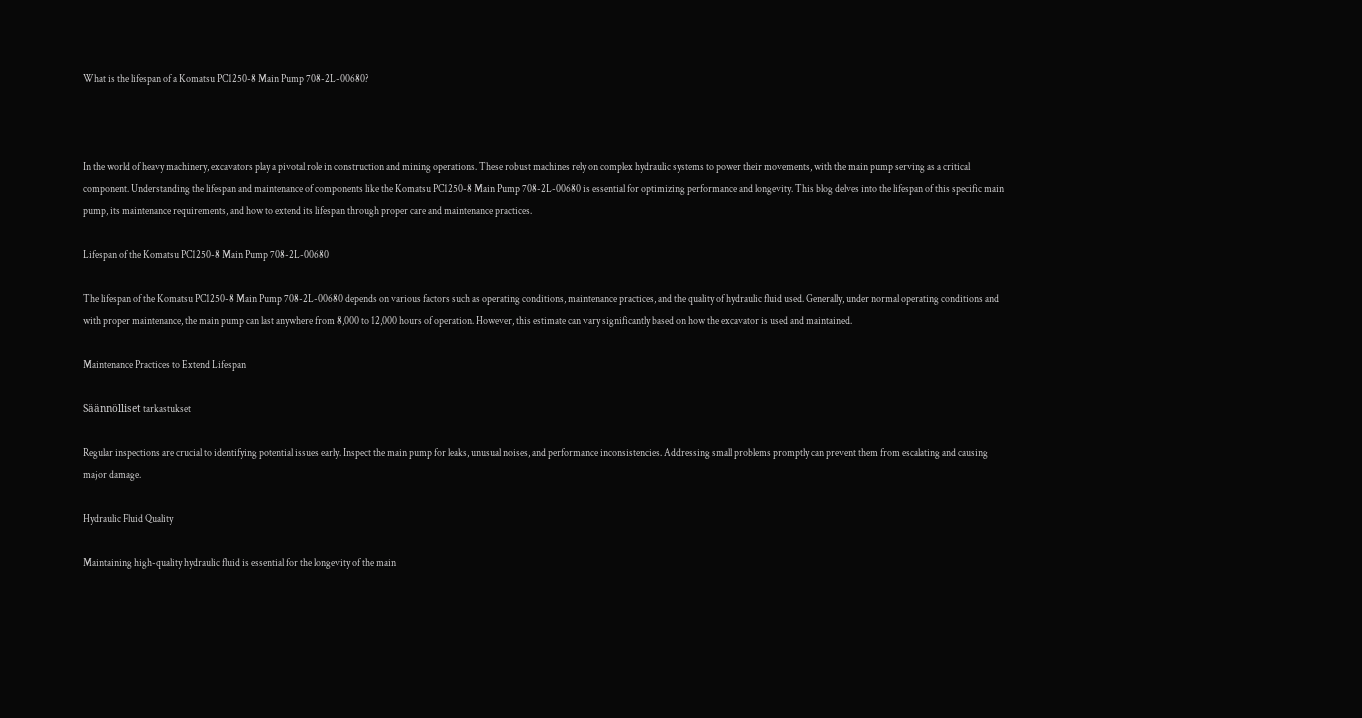What is the lifespan of a Komatsu PC1250-8 Main Pump 708-2L-00680?



In the world of heavy machinery, excavators play a pivotal role in construction and mining operations. These robust machines rely on complex hydraulic systems to power their movements, with the main pump serving as a critical component. Understanding the lifespan and maintenance of components like the Komatsu PC1250-8 Main Pump 708-2L-00680 is essential for optimizing performance and longevity. This blog delves into the lifespan of this specific main pump, its maintenance requirements, and how to extend its lifespan through proper care and maintenance practices.

Lifespan of the Komatsu PC1250-8 Main Pump 708-2L-00680

The lifespan of the Komatsu PC1250-8 Main Pump 708-2L-00680 depends on various factors such as operating conditions, maintenance practices, and the quality of hydraulic fluid used. Generally, under normal operating conditions and with proper maintenance, the main pump can last anywhere from 8,000 to 12,000 hours of operation. However, this estimate can vary significantly based on how the excavator is used and maintained.

Maintenance Practices to Extend Lifespan

Säännölliset tarkastukset

Regular inspections are crucial to identifying potential issues early. Inspect the main pump for leaks, unusual noises, and performance inconsistencies. Addressing small problems promptly can prevent them from escalating and causing major damage.

Hydraulic Fluid Quality

Maintaining high-quality hydraulic fluid is essential for the longevity of the main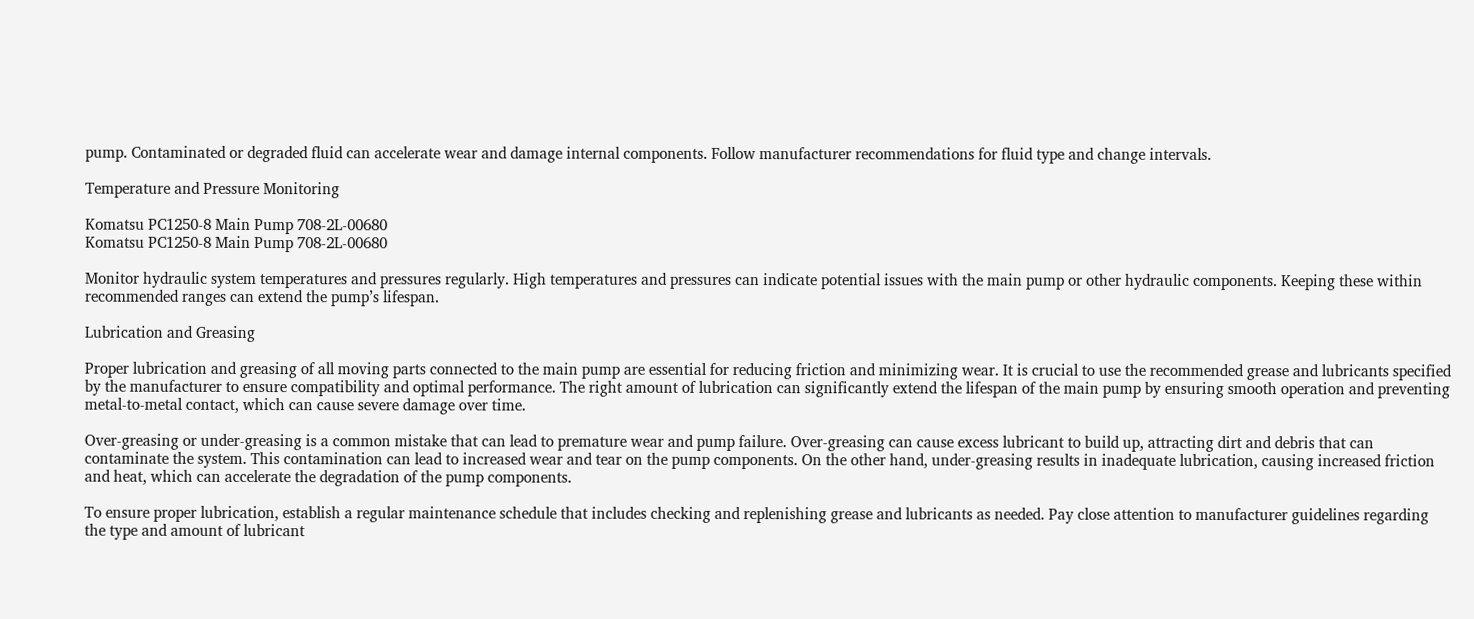pump. Contaminated or degraded fluid can accelerate wear and damage internal components. Follow manufacturer recommendations for fluid type and change intervals.

Temperature and Pressure Monitoring

Komatsu PC1250-8 Main Pump 708-2L-00680
Komatsu PC1250-8 Main Pump 708-2L-00680

Monitor hydraulic system temperatures and pressures regularly. High temperatures and pressures can indicate potential issues with the main pump or other hydraulic components. Keeping these within recommended ranges can extend the pump’s lifespan.

Lubrication and Greasing

Proper lubrication and greasing of all moving parts connected to the main pump are essential for reducing friction and minimizing wear. It is crucial to use the recommended grease and lubricants specified by the manufacturer to ensure compatibility and optimal performance. The right amount of lubrication can significantly extend the lifespan of the main pump by ensuring smooth operation and preventing metal-to-metal contact, which can cause severe damage over time.

Over-greasing or under-greasing is a common mistake that can lead to premature wear and pump failure. Over-greasing can cause excess lubricant to build up, attracting dirt and debris that can contaminate the system. This contamination can lead to increased wear and tear on the pump components. On the other hand, under-greasing results in inadequate lubrication, causing increased friction and heat, which can accelerate the degradation of the pump components.

To ensure proper lubrication, establish a regular maintenance schedule that includes checking and replenishing grease and lubricants as needed. Pay close attention to manufacturer guidelines regarding the type and amount of lubricant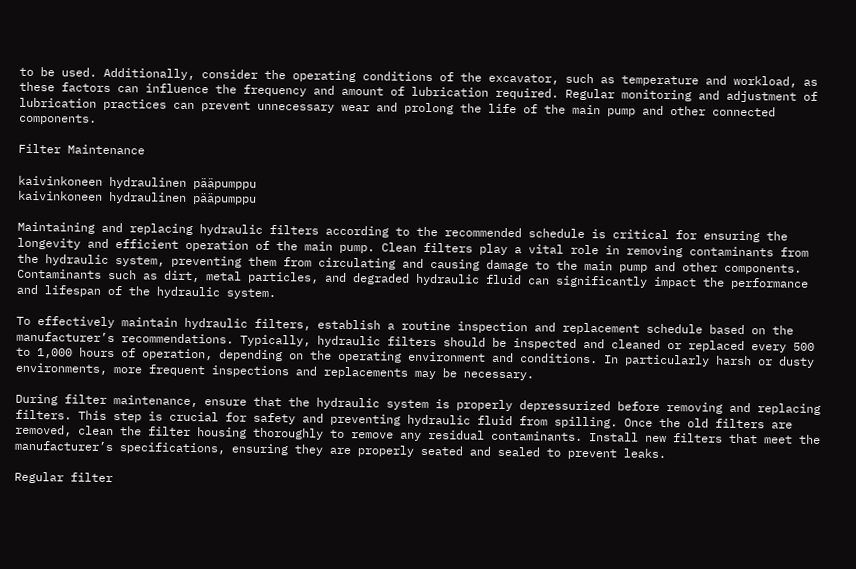to be used. Additionally, consider the operating conditions of the excavator, such as temperature and workload, as these factors can influence the frequency and amount of lubrication required. Regular monitoring and adjustment of lubrication practices can prevent unnecessary wear and prolong the life of the main pump and other connected components.

Filter Maintenance

kaivinkoneen hydraulinen pääpumppu
kaivinkoneen hydraulinen pääpumppu

Maintaining and replacing hydraulic filters according to the recommended schedule is critical for ensuring the longevity and efficient operation of the main pump. Clean filters play a vital role in removing contaminants from the hydraulic system, preventing them from circulating and causing damage to the main pump and other components. Contaminants such as dirt, metal particles, and degraded hydraulic fluid can significantly impact the performance and lifespan of the hydraulic system.

To effectively maintain hydraulic filters, establish a routine inspection and replacement schedule based on the manufacturer’s recommendations. Typically, hydraulic filters should be inspected and cleaned or replaced every 500 to 1,000 hours of operation, depending on the operating environment and conditions. In particularly harsh or dusty environments, more frequent inspections and replacements may be necessary.

During filter maintenance, ensure that the hydraulic system is properly depressurized before removing and replacing filters. This step is crucial for safety and preventing hydraulic fluid from spilling. Once the old filters are removed, clean the filter housing thoroughly to remove any residual contaminants. Install new filters that meet the manufacturer’s specifications, ensuring they are properly seated and sealed to prevent leaks.

Regular filter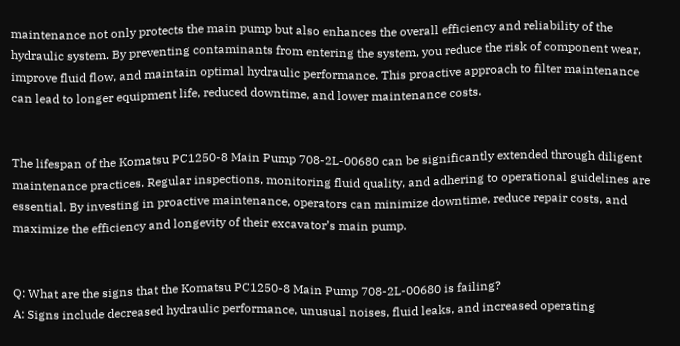maintenance not only protects the main pump but also enhances the overall efficiency and reliability of the hydraulic system. By preventing contaminants from entering the system, you reduce the risk of component wear, improve fluid flow, and maintain optimal hydraulic performance. This proactive approach to filter maintenance can lead to longer equipment life, reduced downtime, and lower maintenance costs.


The lifespan of the Komatsu PC1250-8 Main Pump 708-2L-00680 can be significantly extended through diligent maintenance practices. Regular inspections, monitoring fluid quality, and adhering to operational guidelines are essential. By investing in proactive maintenance, operators can minimize downtime, reduce repair costs, and maximize the efficiency and longevity of their excavator’s main pump.


Q: What are the signs that the Komatsu PC1250-8 Main Pump 708-2L-00680 is failing?
A: Signs include decreased hydraulic performance, unusual noises, fluid leaks, and increased operating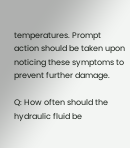temperatures. Prompt action should be taken upon noticing these symptoms to prevent further damage.

Q: How often should the hydraulic fluid be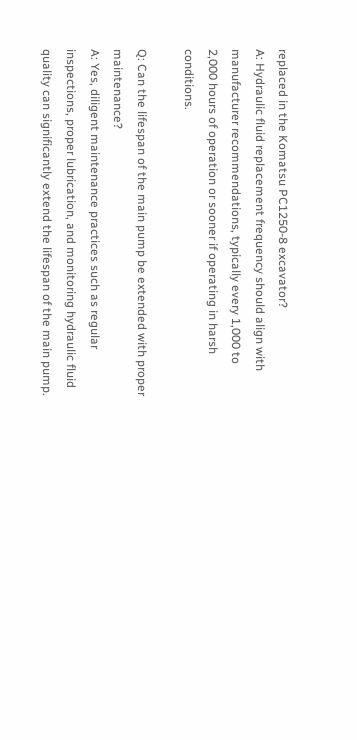replaced in the Komatsu PC1250-8 excavator?
A: Hydraulic fluid replacement frequency should align with manufacturer recommendations, typically every 1,000 to 2,000 hours of operation or sooner if operating in harsh conditions.

Q: Can the lifespan of the main pump be extended with proper maintenance?
A: Yes, diligent maintenance practices such as regular inspections, proper lubrication, and monitoring hydraulic fluid quality can significantly extend the lifespan of the main pump.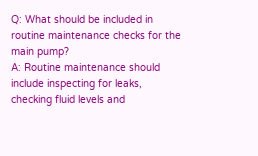Q: What should be included in routine maintenance checks for the main pump?
A: Routine maintenance should include inspecting for leaks, checking fluid levels and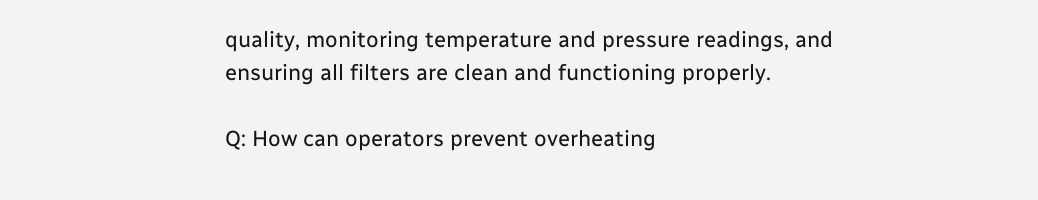quality, monitoring temperature and pressure readings, and ensuring all filters are clean and functioning properly.

Q: How can operators prevent overheating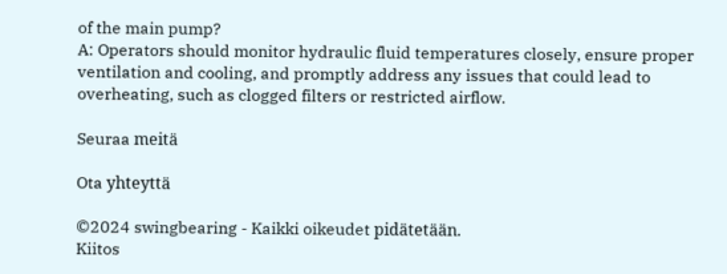of the main pump?
A: Operators should monitor hydraulic fluid temperatures closely, ensure proper ventilation and cooling, and promptly address any issues that could lead to overheating, such as clogged filters or restricted airflow.

Seuraa meitä

Ota yhteyttä

©2024 swingbearing - Kaikki oikeudet pidätetään.
Kiitos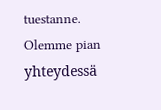tuestanne. Olemme pian yhteydessä